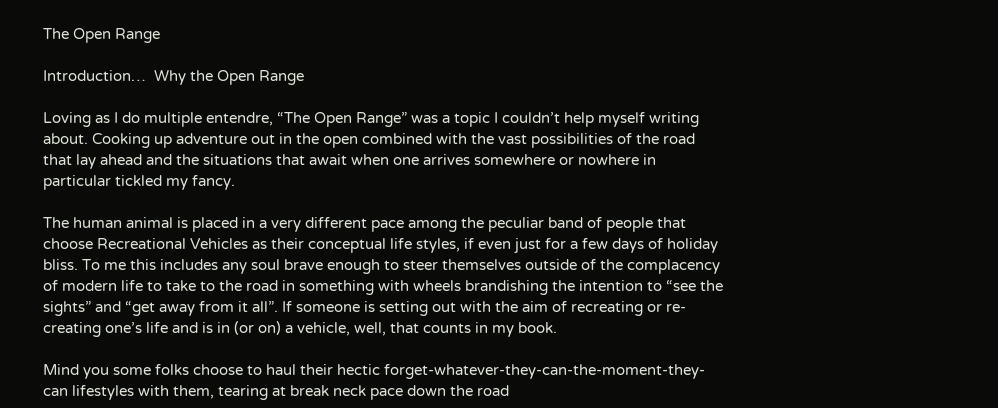The Open Range

Introduction…  Why the Open Range

Loving as I do multiple entendre, “The Open Range” was a topic I couldn’t help myself writing about. Cooking up adventure out in the open combined with the vast possibilities of the road that lay ahead and the situations that await when one arrives somewhere or nowhere in particular tickled my fancy.

The human animal is placed in a very different pace among the peculiar band of people that choose Recreational Vehicles as their conceptual life styles, if even just for a few days of holiday bliss. To me this includes any soul brave enough to steer themselves outside of the complacency of modern life to take to the road in something with wheels brandishing the intention to “see the sights” and “get away from it all”. If someone is setting out with the aim of recreating or re-creating one’s life and is in (or on) a vehicle, well, that counts in my book.

Mind you some folks choose to haul their hectic forget-whatever-they-can-the-moment-they-can lifestyles with them, tearing at break neck pace down the road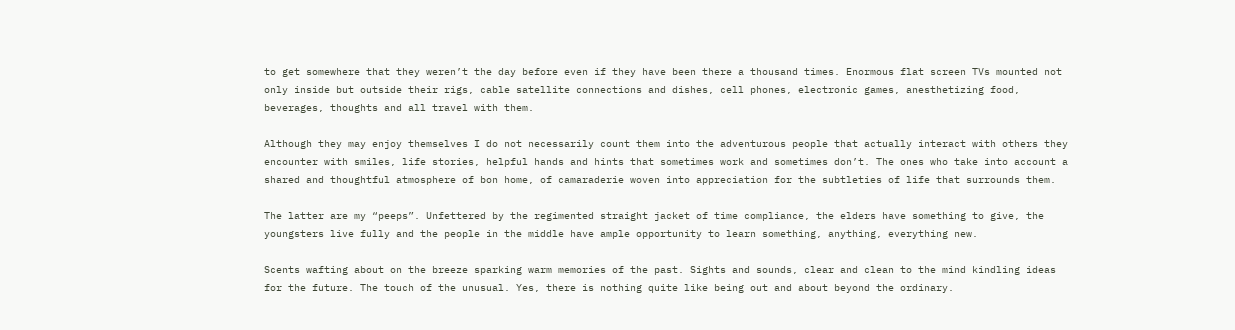to get somewhere that they weren’t the day before even if they have been there a thousand times. Enormous flat screen TVs mounted not only inside but outside their rigs, cable satellite connections and dishes, cell phones, electronic games, anesthetizing food, beverages, thoughts and all travel with them.

Although they may enjoy themselves I do not necessarily count them into the adventurous people that actually interact with others they encounter with smiles, life stories, helpful hands and hints that sometimes work and sometimes don’t. The ones who take into account a shared and thoughtful atmosphere of bon home, of camaraderie woven into appreciation for the subtleties of life that surrounds them.

The latter are my “peeps”. Unfettered by the regimented straight jacket of time compliance, the elders have something to give, the youngsters live fully and the people in the middle have ample opportunity to learn something, anything, everything new.

Scents wafting about on the breeze sparking warm memories of the past. Sights and sounds, clear and clean to the mind kindling ideas for the future. The touch of the unusual. Yes, there is nothing quite like being out and about beyond the ordinary.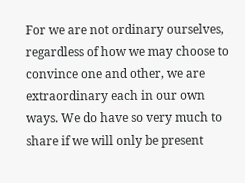For we are not ordinary ourselves, regardless of how we may choose to convince one and other, we are extraordinary each in our own ways. We do have so very much to share if we will only be present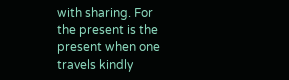with sharing. For the present is the present when one travels kindly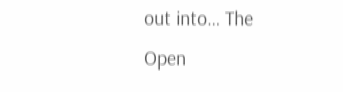out into… The Open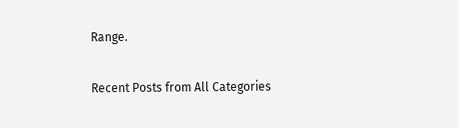Range.

Recent Posts from All Categories